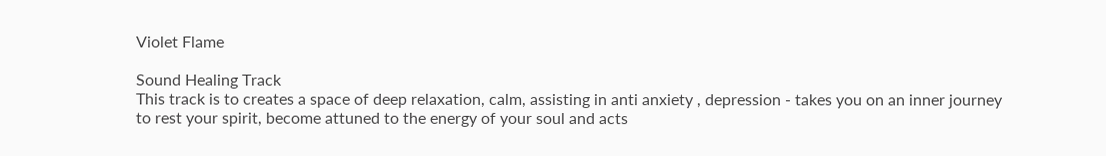Violet Flame

Sound Healing Track
This track is to creates a space of deep relaxation, calm, assisting in anti anxiety , depression - takes you on an inner journey to rest your spirit, become attuned to the energy of your soul and acts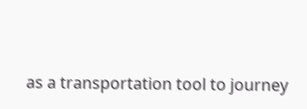as a transportation tool to journey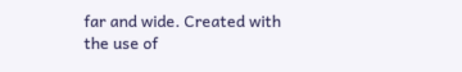far and wide. Created with the use of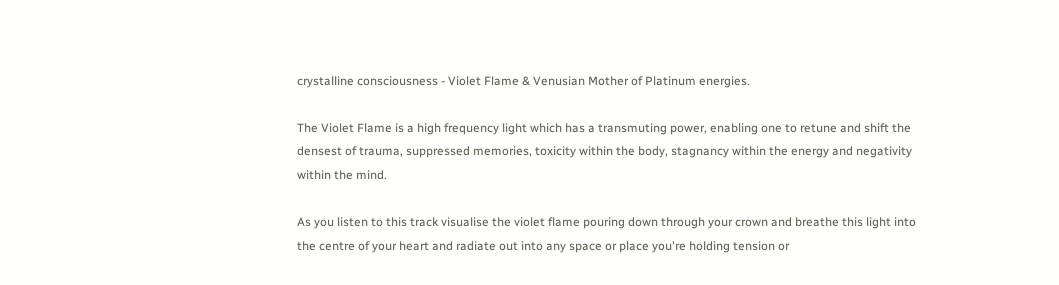crystalline consciousness - Violet Flame & Venusian Mother of Platinum energies.

The Violet Flame is a high frequency light which has a transmuting power, enabling one to retune and shift the densest of trauma, suppressed memories, toxicity within the body, stagnancy within the energy and negativity within the mind.

As you listen to this track visualise the violet flame pouring down through your crown and breathe this light into the centre of your heart and radiate out into any space or place you're holding tension or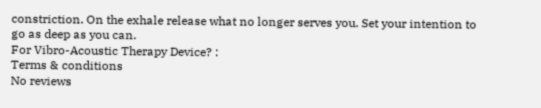constriction. On the exhale release what no longer serves you. Set your intention to go as deep as you can.
For Vibro-Acoustic Therapy Device? :
Terms & conditions
No reviews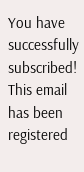You have successfully subscribed!
This email has been registered